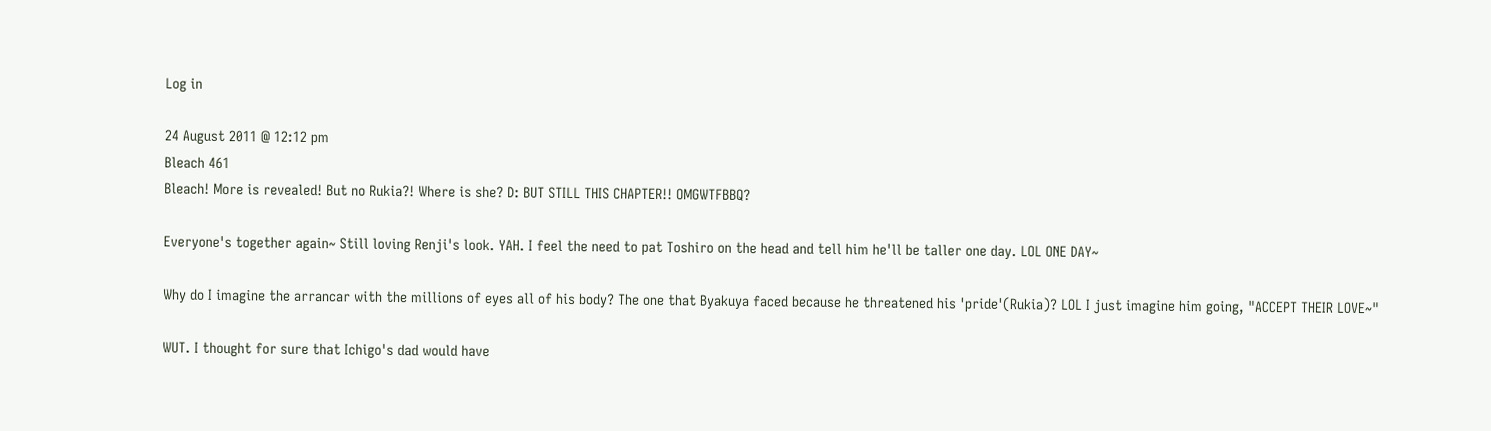Log in

24 August 2011 @ 12:12 pm
Bleach 461
Bleach! More is revealed! But no Rukia?! Where is she? D: BUT STILL THIS CHAPTER!! OMGWTFBBQ?

Everyone's together again~ Still loving Renji's look. YAH. I feel the need to pat Toshiro on the head and tell him he'll be taller one day. LOL ONE DAY~

Why do I imagine the arrancar with the millions of eyes all of his body? The one that Byakuya faced because he threatened his 'pride'(Rukia)? LOL I just imagine him going, "ACCEPT THEIR LOVE~"

WUT. I thought for sure that Ichigo's dad would have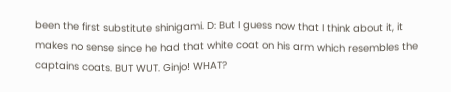been the first substitute shinigami. D: But I guess now that I think about it, it makes no sense since he had that white coat on his arm which resembles the captains coats. BUT WUT. Ginjo! WHAT?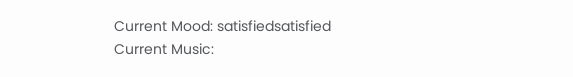Current Mood: satisfiedsatisfied
Current Music: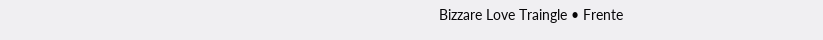Bizzare Love Traingle • Frente